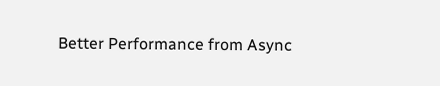Better Performance from Async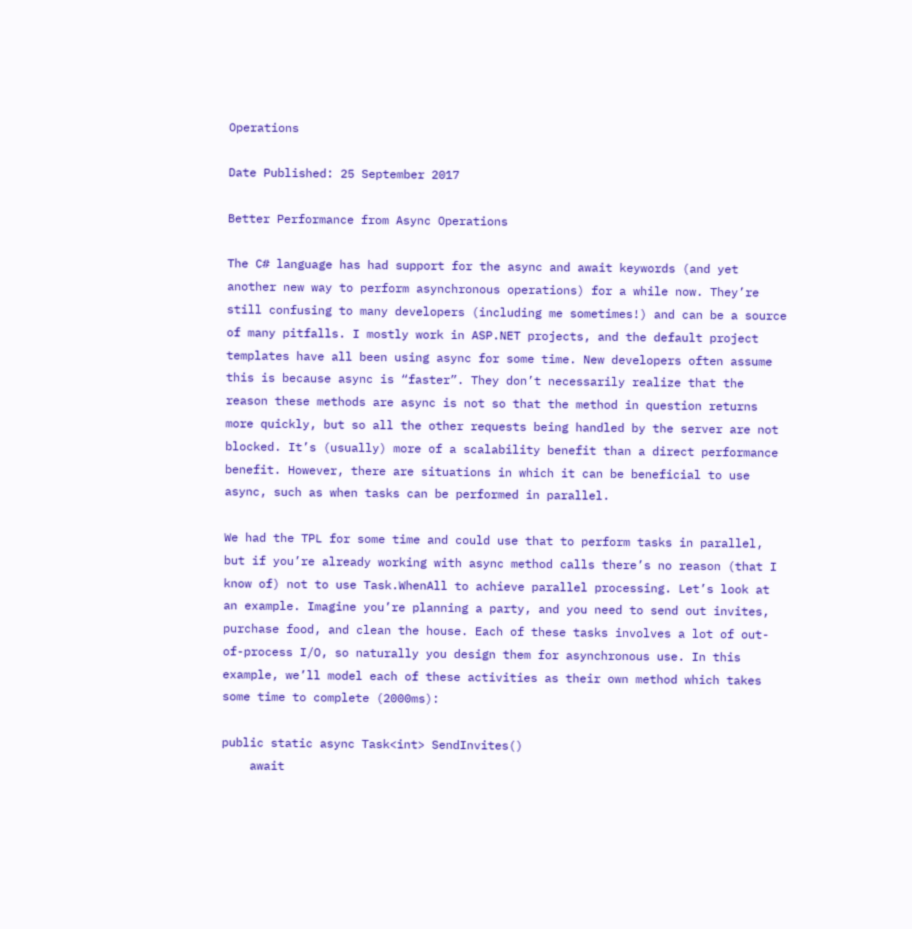Operations

Date Published: 25 September 2017

Better Performance from Async Operations

The C# language has had support for the async and await keywords (and yet another new way to perform asynchronous operations) for a while now. They’re still confusing to many developers (including me sometimes!) and can be a source of many pitfalls. I mostly work in ASP.NET projects, and the default project templates have all been using async for some time. New developers often assume this is because async is “faster”. They don’t necessarily realize that the reason these methods are async is not so that the method in question returns more quickly, but so all the other requests being handled by the server are not blocked. It’s (usually) more of a scalability benefit than a direct performance benefit. However, there are situations in which it can be beneficial to use async, such as when tasks can be performed in parallel.

We had the TPL for some time and could use that to perform tasks in parallel, but if you’re already working with async method calls there’s no reason (that I know of) not to use Task.WhenAll to achieve parallel processing. Let’s look at an example. Imagine you’re planning a party, and you need to send out invites, purchase food, and clean the house. Each of these tasks involves a lot of out-of-process I/O, so naturally you design them for asynchronous use. In this example, we’ll model each of these activities as their own method which takes some time to complete (2000ms):

public static async Task<int> SendInvites()
    await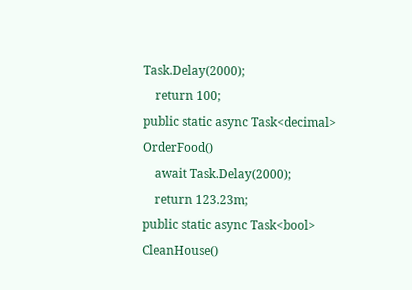Task.Delay(2000);
    return 100;
public static async Task<decimal> OrderFood()
    await Task.Delay(2000);
    return 123.23m;
public static async Task<bool> CleanHouse()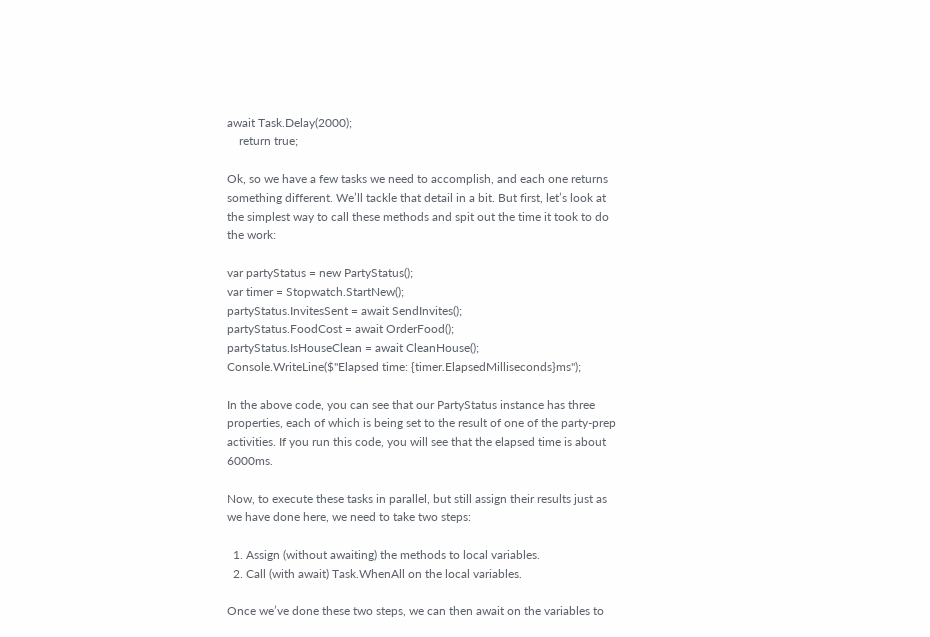await Task.Delay(2000);
    return true;

Ok, so we have a few tasks we need to accomplish, and each one returns something different. We’ll tackle that detail in a bit. But first, let’s look at the simplest way to call these methods and spit out the time it took to do the work:

var partyStatus = new PartyStatus();
var timer = Stopwatch.StartNew();
partyStatus.InvitesSent = await SendInvites();
partyStatus.FoodCost = await OrderFood();
partyStatus.IsHouseClean = await CleanHouse();
Console.WriteLine($"Elapsed time: {timer.ElapsedMilliseconds}ms");

In the above code, you can see that our PartyStatus instance has three properties, each of which is being set to the result of one of the party-prep activities. If you run this code, you will see that the elapsed time is about 6000ms.

Now, to execute these tasks in parallel, but still assign their results just as we have done here, we need to take two steps:

  1. Assign (without awaiting) the methods to local variables.
  2. Call (with await) Task.WhenAll on the local variables.

Once we’ve done these two steps, we can then await on the variables to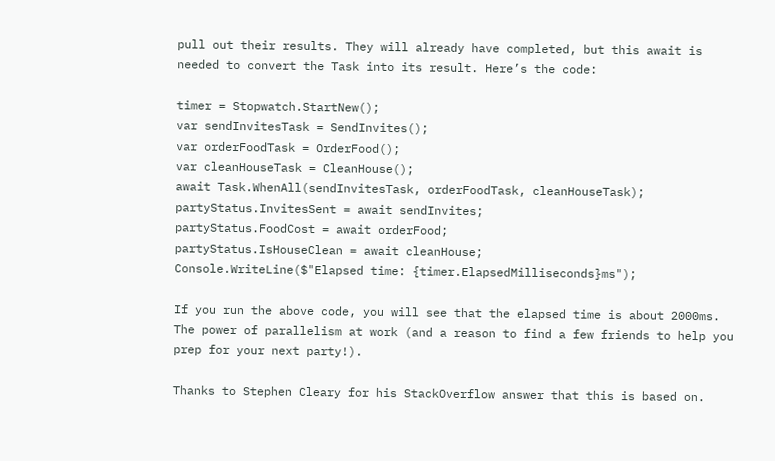pull out their results. They will already have completed, but this await is needed to convert the Task into its result. Here’s the code:

timer = Stopwatch.StartNew();
var sendInvitesTask = SendInvites();
var orderFoodTask = OrderFood();
var cleanHouseTask = CleanHouse();
await Task.WhenAll(sendInvitesTask, orderFoodTask, cleanHouseTask);
partyStatus.InvitesSent = await sendInvites;
partyStatus.FoodCost = await orderFood;
partyStatus.IsHouseClean = await cleanHouse;
Console.WriteLine($"Elapsed time: {timer.ElapsedMilliseconds}ms");

If you run the above code, you will see that the elapsed time is about 2000ms. The power of parallelism at work (and a reason to find a few friends to help you prep for your next party!).

Thanks to Stephen Cleary for his StackOverflow answer that this is based on.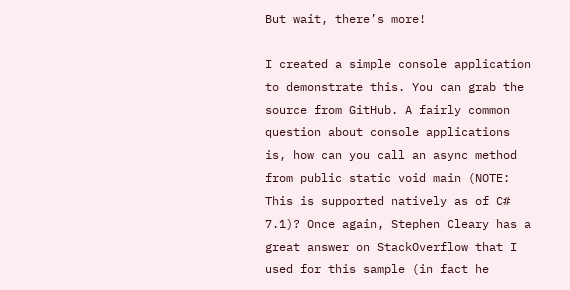But wait, there’s more!

I created a simple console application to demonstrate this. You can grab the source from GitHub. A fairly common question about console applications is, how can you call an async method from public static void main (NOTE: This is supported natively as of C# 7.1)? Once again, Stephen Cleary has a great answer on StackOverflow that I used for this sample (in fact he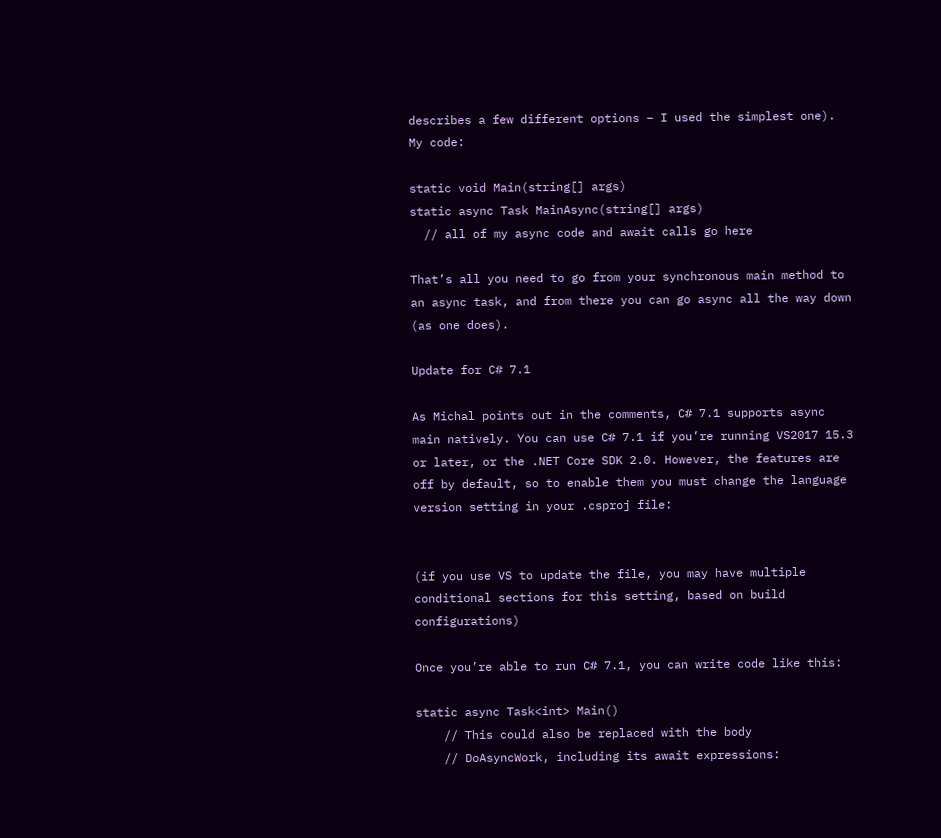describes a few different options – I used the simplest one). My code:

static void Main(string[] args)
static async Task MainAsync(string[] args)
  // all of my async code and await calls go here

That’s all you need to go from your synchronous main method to an async task, and from there you can go async all the way down (as one does).

Update for C# 7.1

As Michal points out in the comments, C# 7.1 supports async main natively. You can use C# 7.1 if you’re running VS2017 15.3 or later, or the .NET Core SDK 2.0. However, the features are off by default, so to enable them you must change the language version setting in your .csproj file:


(if you use VS to update the file, you may have multiple conditional sections for this setting, based on build configurations)

Once you’re able to run C# 7.1, you can write code like this:

static async Task<int> Main()
    // This could also be replaced with the body
    // DoAsyncWork, including its await expressions: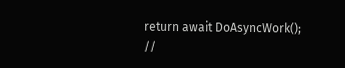return await DoAsyncWork();
//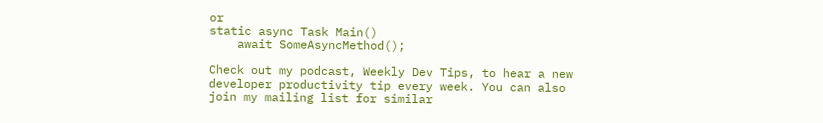or
static async Task Main()
    await SomeAsyncMethod();

Check out my podcast, Weekly Dev Tips, to hear a new developer productivity tip every week. You can also join my mailing list for similar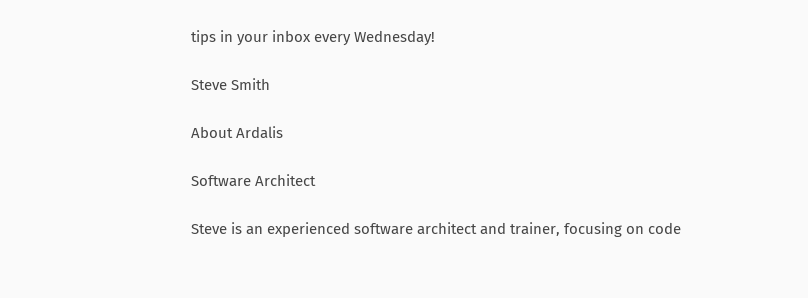tips in your inbox every Wednesday!

Steve Smith

About Ardalis

Software Architect

Steve is an experienced software architect and trainer, focusing on code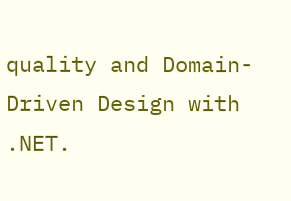quality and Domain-Driven Design with .NET.